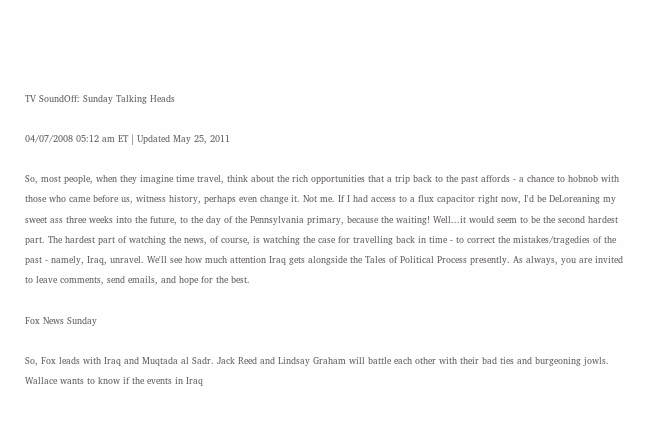TV SoundOff: Sunday Talking Heads

04/07/2008 05:12 am ET | Updated May 25, 2011

So, most people, when they imagine time travel, think about the rich opportunities that a trip back to the past affords - a chance to hobnob with those who came before us, witness history, perhaps even change it. Not me. If I had access to a flux capacitor right now, I'd be DeLoreaning my sweet ass three weeks into the future, to the day of the Pennsylvania primary, because the waiting! Well...it would seem to be the second hardest part. The hardest part of watching the news, of course, is watching the case for travelling back in time - to correct the mistakes/tragedies of the past - namely, Iraq, unravel. We'll see how much attention Iraq gets alongside the Tales of Political Process presently. As always, you are invited to leave comments, send emails, and hope for the best.

Fox News Sunday

So, Fox leads with Iraq and Muqtada al Sadr. Jack Reed and Lindsay Graham will battle each other with their bad ties and burgeoning jowls. Wallace wants to know if the events in Iraq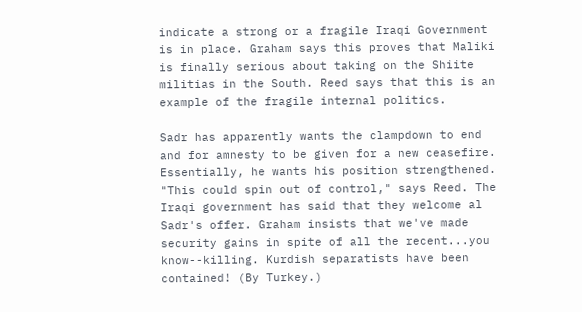indicate a strong or a fragile Iraqi Government is in place. Graham says this proves that Maliki is finally serious about taking on the Shiite militias in the South. Reed says that this is an example of the fragile internal politics.

Sadr has apparently wants the clampdown to end and for amnesty to be given for a new ceasefire. Essentially, he wants his position strengthened. "This could spin out of control," says Reed. The Iraqi government has said that they welcome al Sadr's offer. Graham insists that we've made security gains in spite of all the recent...you know--killing. Kurdish separatists have been contained! (By Turkey.)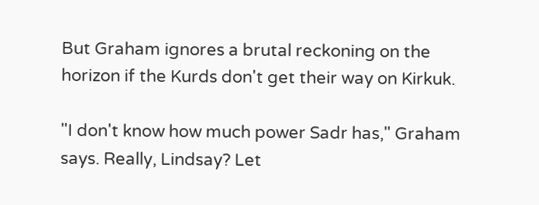But Graham ignores a brutal reckoning on the horizon if the Kurds don't get their way on Kirkuk.

"I don't know how much power Sadr has," Graham says. Really, Lindsay? Let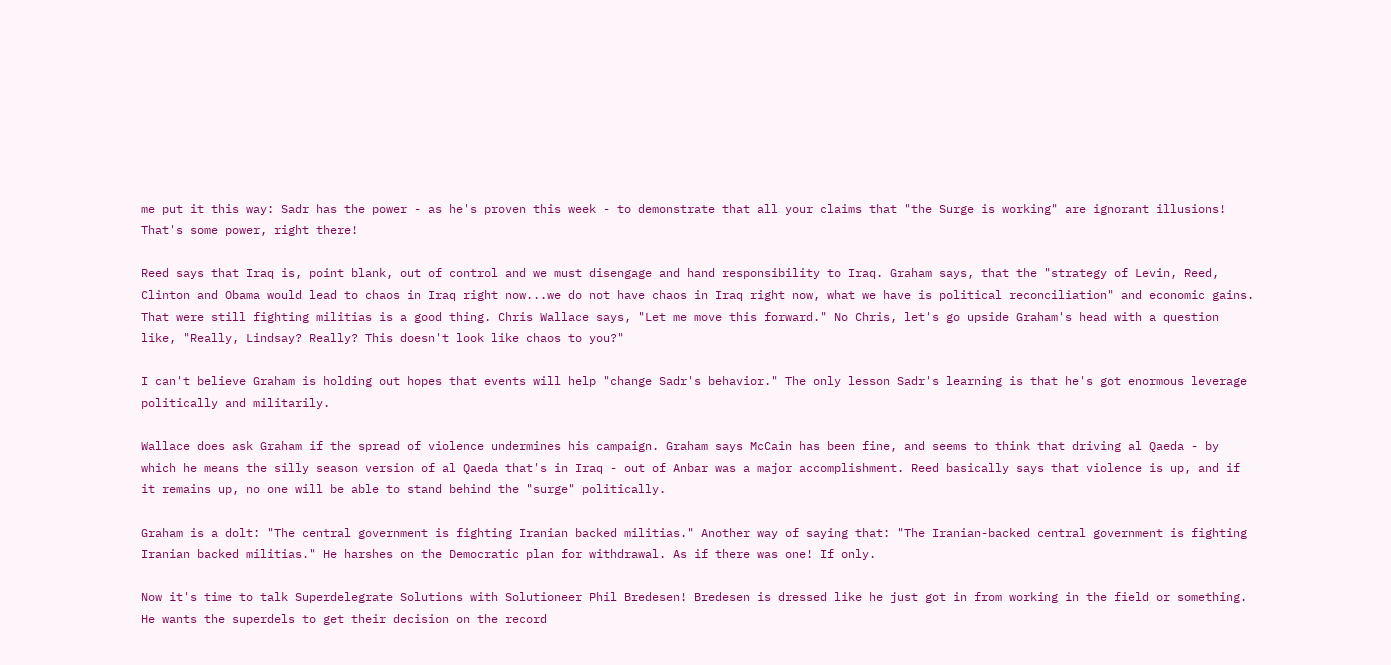me put it this way: Sadr has the power - as he's proven this week - to demonstrate that all your claims that "the Surge is working" are ignorant illusions! That's some power, right there!

Reed says that Iraq is, point blank, out of control and we must disengage and hand responsibility to Iraq. Graham says, that the "strategy of Levin, Reed, Clinton and Obama would lead to chaos in Iraq right now...we do not have chaos in Iraq right now, what we have is political reconciliation" and economic gains. That were still fighting militias is a good thing. Chris Wallace says, "Let me move this forward." No Chris, let's go upside Graham's head with a question like, "Really, Lindsay? Really? This doesn't look like chaos to you?"

I can't believe Graham is holding out hopes that events will help "change Sadr's behavior." The only lesson Sadr's learning is that he's got enormous leverage politically and militarily.

Wallace does ask Graham if the spread of violence undermines his campaign. Graham says McCain has been fine, and seems to think that driving al Qaeda - by which he means the silly season version of al Qaeda that's in Iraq - out of Anbar was a major accomplishment. Reed basically says that violence is up, and if it remains up, no one will be able to stand behind the "surge" politically.

Graham is a dolt: "The central government is fighting Iranian backed militias." Another way of saying that: "The Iranian-backed central government is fighting Iranian backed militias." He harshes on the Democratic plan for withdrawal. As if there was one! If only.

Now it's time to talk Superdelegrate Solutions with Solutioneer Phil Bredesen! Bredesen is dressed like he just got in from working in the field or something. He wants the superdels to get their decision on the record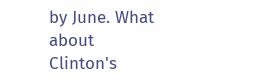by June. What about Clinton's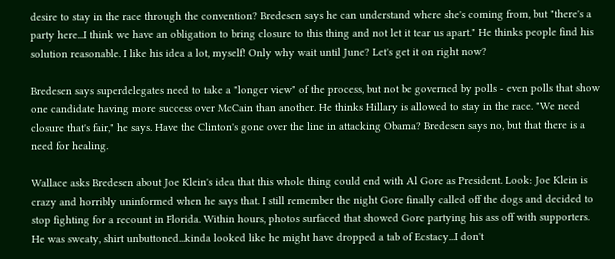desire to stay in the race through the convention? Bredesen says he can understand where she's coming from, but "there's a party here...I think we have an obligation to bring closure to this thing and not let it tear us apart." He thinks people find his solution reasonable. I like his idea a lot, myself! Only why wait until June? Let's get it on right now?

Bredesen says superdelegates need to take a "longer view" of the process, but not be governed by polls - even polls that show one candidate having more success over McCain than another. He thinks Hillary is allowed to stay in the race. "We need closure that's fair," he says. Have the Clinton's gone over the line in attacking Obama? Bredesen says no, but that there is a need for healing.

Wallace asks Bredesen about Joe Klein's idea that this whole thing could end with Al Gore as President. Look: Joe Klein is crazy and horribly uninformed when he says that. I still remember the night Gore finally called off the dogs and decided to stop fighting for a recount in Florida. Within hours, photos surfaced that showed Gore partying his ass off with supporters. He was sweaty, shirt unbuttoned...kinda looked like he might have dropped a tab of Ecstacy...I don't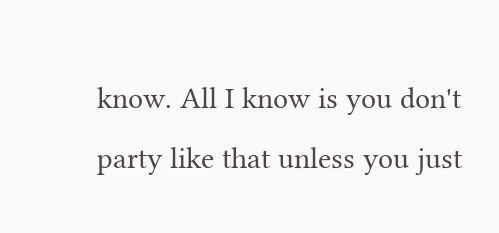know. All I know is you don't party like that unless you just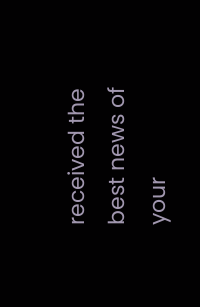received the best news of your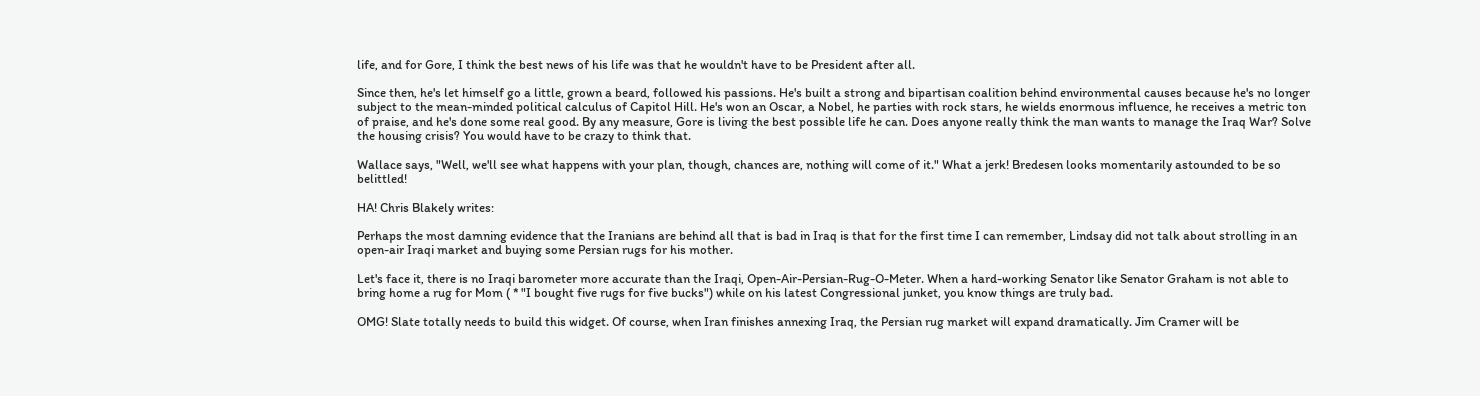life, and for Gore, I think the best news of his life was that he wouldn't have to be President after all.

Since then, he's let himself go a little, grown a beard, followed his passions. He's built a strong and bipartisan coalition behind environmental causes because he's no longer subject to the mean-minded political calculus of Capitol Hill. He's won an Oscar, a Nobel, he parties with rock stars, he wields enormous influence, he receives a metric ton of praise, and he's done some real good. By any measure, Gore is living the best possible life he can. Does anyone really think the man wants to manage the Iraq War? Solve the housing crisis? You would have to be crazy to think that.

Wallace says, "Well, we'll see what happens with your plan, though, chances are, nothing will come of it." What a jerk! Bredesen looks momentarily astounded to be so belittled!

HA! Chris Blakely writes:

Perhaps the most damning evidence that the Iranians are behind all that is bad in Iraq is that for the first time I can remember, Lindsay did not talk about strolling in an open-air Iraqi market and buying some Persian rugs for his mother.

Let's face it, there is no Iraqi barometer more accurate than the Iraqi, Open-Air-Persian-Rug-O-Meter. When a hard-working Senator like Senator Graham is not able to bring home a rug for Mom ( * "I bought five rugs for five bucks") while on his latest Congressional junket, you know things are truly bad.

OMG! Slate totally needs to build this widget. Of course, when Iran finishes annexing Iraq, the Persian rug market will expand dramatically. Jim Cramer will be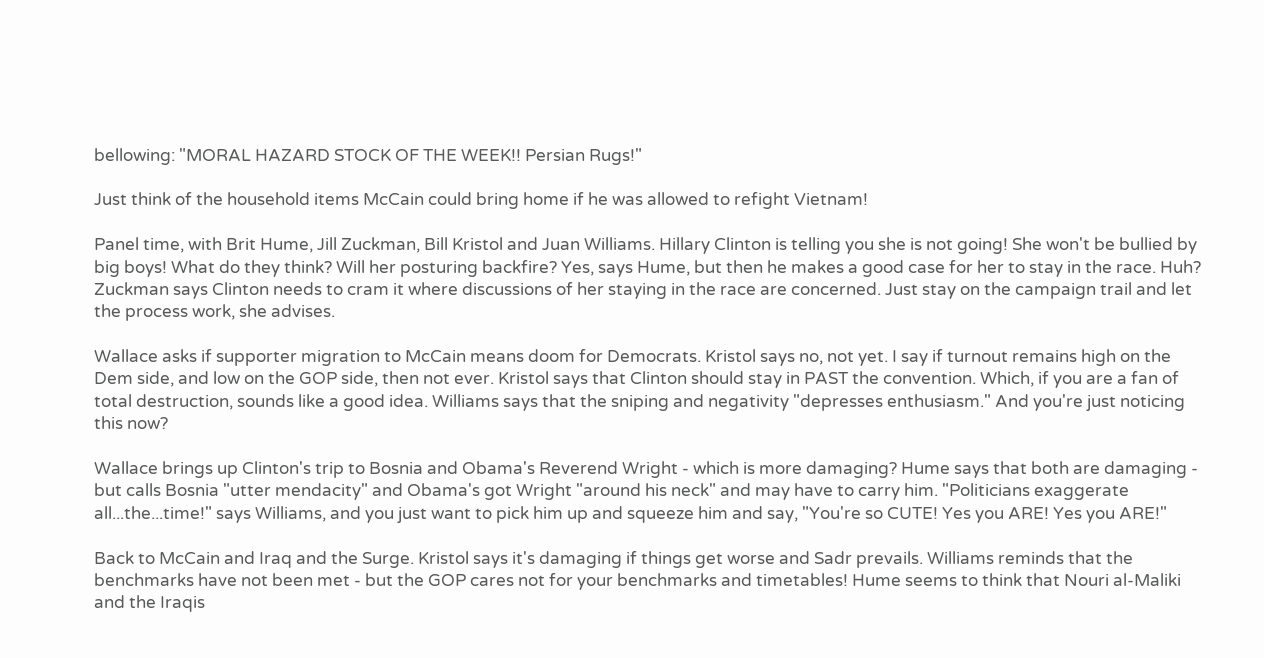bellowing: "MORAL HAZARD STOCK OF THE WEEK!! Persian Rugs!"

Just think of the household items McCain could bring home if he was allowed to refight Vietnam!

Panel time, with Brit Hume, Jill Zuckman, Bill Kristol and Juan Williams. Hillary Clinton is telling you she is not going! She won't be bullied by big boys! What do they think? Will her posturing backfire? Yes, says Hume, but then he makes a good case for her to stay in the race. Huh? Zuckman says Clinton needs to cram it where discussions of her staying in the race are concerned. Just stay on the campaign trail and let the process work, she advises.

Wallace asks if supporter migration to McCain means doom for Democrats. Kristol says no, not yet. I say if turnout remains high on the Dem side, and low on the GOP side, then not ever. Kristol says that Clinton should stay in PAST the convention. Which, if you are a fan of total destruction, sounds like a good idea. Williams says that the sniping and negativity "depresses enthusiasm." And you're just noticing this now?

Wallace brings up Clinton's trip to Bosnia and Obama's Reverend Wright - which is more damaging? Hume says that both are damaging - but calls Bosnia "utter mendacity" and Obama's got Wright "around his neck" and may have to carry him. "Politicians exaggerate all...the...time!" says Williams, and you just want to pick him up and squeeze him and say, "You're so CUTE! Yes you ARE! Yes you ARE!"

Back to McCain and Iraq and the Surge. Kristol says it's damaging if things get worse and Sadr prevails. Williams reminds that the benchmarks have not been met - but the GOP cares not for your benchmarks and timetables! Hume seems to think that Nouri al-Maliki and the Iraqis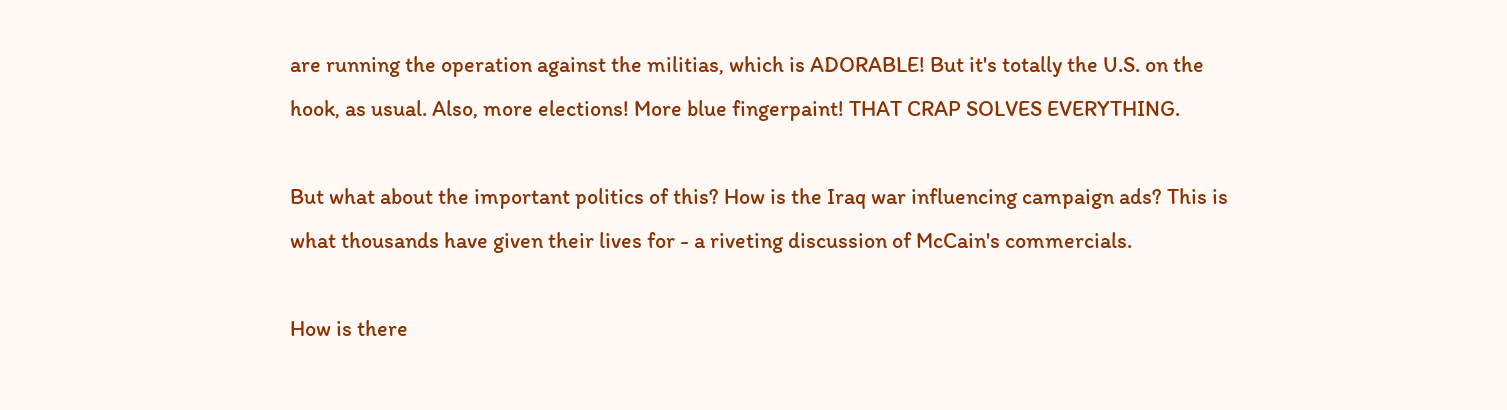are running the operation against the militias, which is ADORABLE! But it's totally the U.S. on the hook, as usual. Also, more elections! More blue fingerpaint! THAT CRAP SOLVES EVERYTHING.

But what about the important politics of this? How is the Iraq war influencing campaign ads? This is what thousands have given their lives for - a riveting discussion of McCain's commercials.

How is there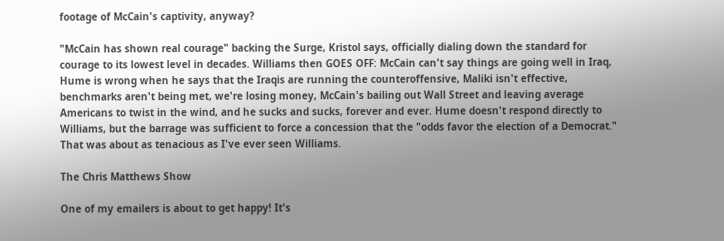footage of McCain's captivity, anyway?

"McCain has shown real courage" backing the Surge, Kristol says, officially dialing down the standard for courage to its lowest level in decades. Williams then GOES OFF: McCain can't say things are going well in Iraq, Hume is wrong when he says that the Iraqis are running the counteroffensive, Maliki isn't effective, benchmarks aren't being met, we're losing money, McCain's bailing out Wall Street and leaving average Americans to twist in the wind, and he sucks and sucks, forever and ever. Hume doesn't respond directly to Williams, but the barrage was sufficient to force a concession that the "odds favor the election of a Democrat." That was about as tenacious as I've ever seen Williams.

The Chris Matthews Show

One of my emailers is about to get happy! It's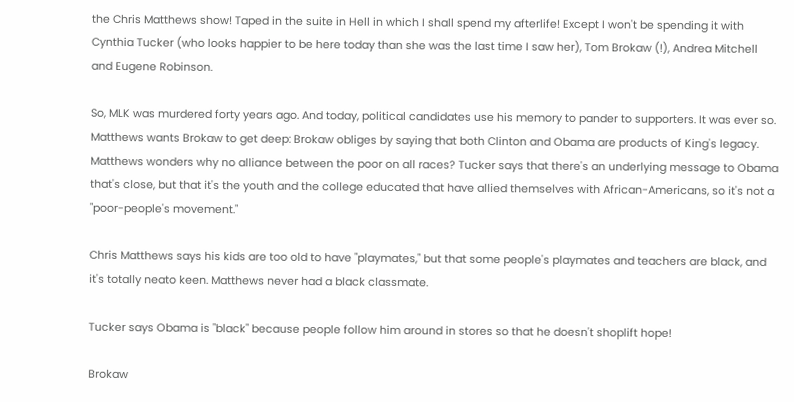the Chris Matthews show! Taped in the suite in Hell in which I shall spend my afterlife! Except I won't be spending it with Cynthia Tucker (who looks happier to be here today than she was the last time I saw her), Tom Brokaw (!), Andrea Mitchell and Eugene Robinson.

So, MLK was murdered forty years ago. And today, political candidates use his memory to pander to supporters. It was ever so. Matthews wants Brokaw to get deep: Brokaw obliges by saying that both Clinton and Obama are products of King's legacy. Matthews wonders why no alliance between the poor on all races? Tucker says that there's an underlying message to Obama that's close, but that it's the youth and the college educated that have allied themselves with African-Americans, so it's not a "poor-people's movement."

Chris Matthews says his kids are too old to have "playmates," but that some people's playmates and teachers are black, and it's totally neato keen. Matthews never had a black classmate.

Tucker says Obama is "black" because people follow him around in stores so that he doesn't shoplift hope!

Brokaw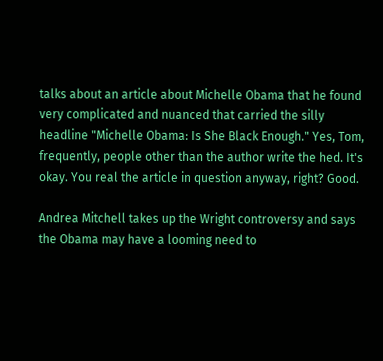talks about an article about Michelle Obama that he found very complicated and nuanced that carried the silly headline "Michelle Obama: Is She Black Enough." Yes, Tom, frequently, people other than the author write the hed. It's okay. You real the article in question anyway, right? Good.

Andrea Mitchell takes up the Wright controversy and says the Obama may have a looming need to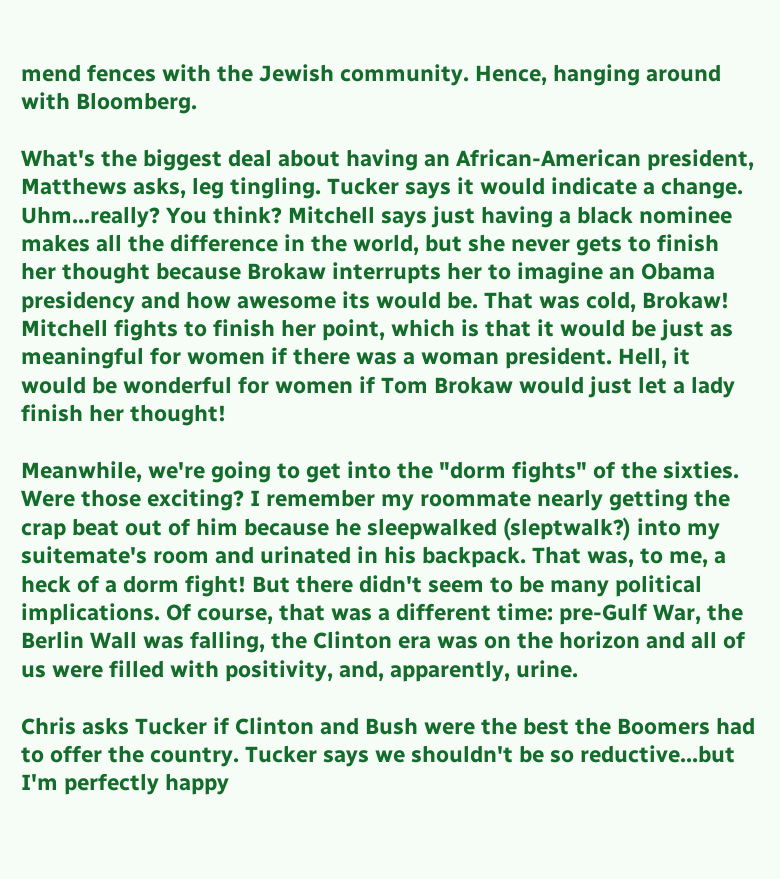mend fences with the Jewish community. Hence, hanging around with Bloomberg.

What's the biggest deal about having an African-American president, Matthews asks, leg tingling. Tucker says it would indicate a change. Uhm...really? You think? Mitchell says just having a black nominee makes all the difference in the world, but she never gets to finish her thought because Brokaw interrupts her to imagine an Obama presidency and how awesome its would be. That was cold, Brokaw! Mitchell fights to finish her point, which is that it would be just as meaningful for women if there was a woman president. Hell, it would be wonderful for women if Tom Brokaw would just let a lady finish her thought!

Meanwhile, we're going to get into the "dorm fights" of the sixties. Were those exciting? I remember my roommate nearly getting the crap beat out of him because he sleepwalked (sleptwalk?) into my suitemate's room and urinated in his backpack. That was, to me, a heck of a dorm fight! But there didn't seem to be many political implications. Of course, that was a different time: pre-Gulf War, the Berlin Wall was falling, the Clinton era was on the horizon and all of us were filled with positivity, and, apparently, urine.

Chris asks Tucker if Clinton and Bush were the best the Boomers had to offer the country. Tucker says we shouldn't be so reductive...but I'm perfectly happy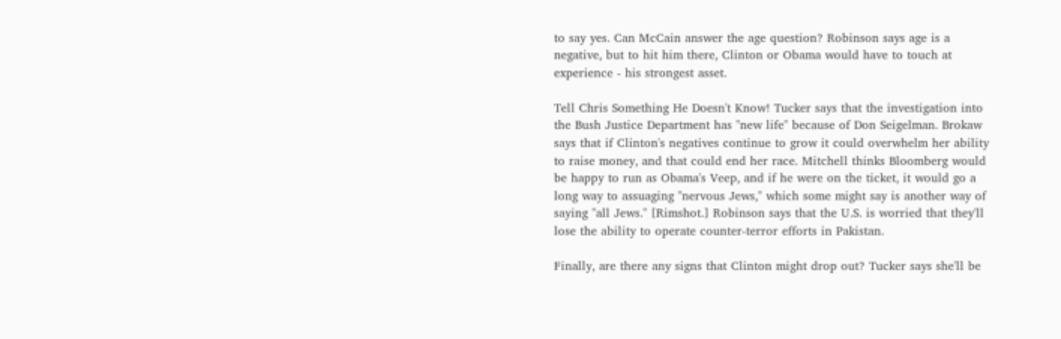to say yes. Can McCain answer the age question? Robinson says age is a negative, but to hit him there, Clinton or Obama would have to touch at experience - his strongest asset.

Tell Chris Something He Doesn't Know! Tucker says that the investigation into the Bush Justice Department has "new life" because of Don Seigelman. Brokaw says that if Clinton's negatives continue to grow it could overwhelm her ability to raise money, and that could end her race. Mitchell thinks Bloomberg would be happy to run as Obama's Veep, and if he were on the ticket, it would go a long way to assuaging "nervous Jews," which some might say is another way of saying "all Jews." [Rimshot.] Robinson says that the U.S. is worried that they'll lose the ability to operate counter-terror efforts in Pakistan.

Finally, are there any signs that Clinton might drop out? Tucker says she'll be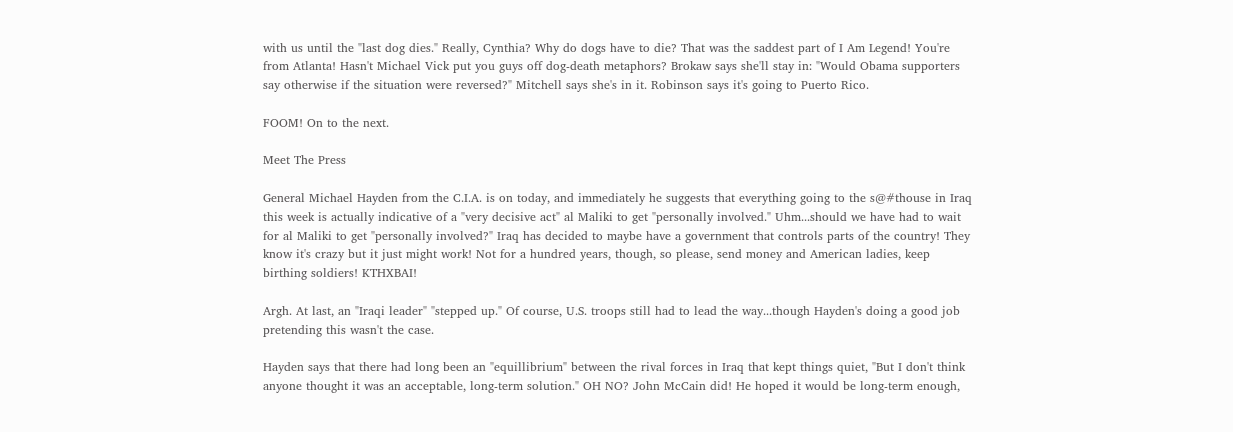with us until the "last dog dies." Really, Cynthia? Why do dogs have to die? That was the saddest part of I Am Legend! You're from Atlanta! Hasn't Michael Vick put you guys off dog-death metaphors? Brokaw says she'll stay in: "Would Obama supporters say otherwise if the situation were reversed?" Mitchell says she's in it. Robinson says it's going to Puerto Rico.

FOOM! On to the next.

Meet The Press

General Michael Hayden from the C.I.A. is on today, and immediately he suggests that everything going to the s@#thouse in Iraq this week is actually indicative of a "very decisive act" al Maliki to get "personally involved." Uhm...should we have had to wait for al Maliki to get "personally involved?" Iraq has decided to maybe have a government that controls parts of the country! They know it's crazy but it just might work! Not for a hundred years, though, so please, send money and American ladies, keep birthing soldiers! KTHXBAI!

Argh. At last, an "Iraqi leader" "stepped up." Of course, U.S. troops still had to lead the way...though Hayden's doing a good job pretending this wasn't the case.

Hayden says that there had long been an "equillibrium" between the rival forces in Iraq that kept things quiet, "But I don't think anyone thought it was an acceptable, long-term solution." OH NO? John McCain did! He hoped it would be long-term enough,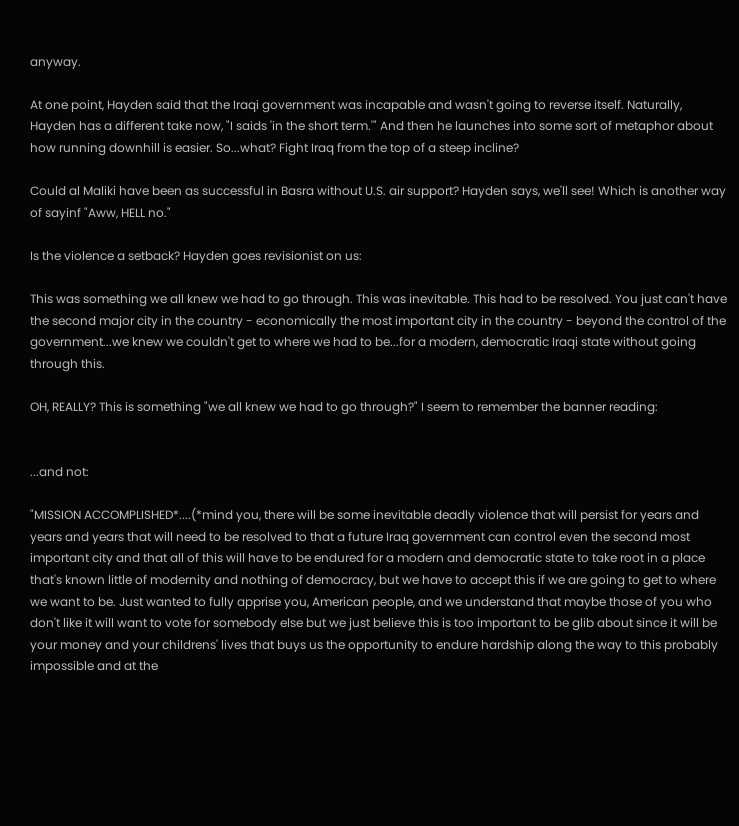anyway.

At one point, Hayden said that the Iraqi government was incapable and wasn't going to reverse itself. Naturally, Hayden has a different take now, "I saids 'in the short term.'" And then he launches into some sort of metaphor about how running downhill is easier. So...what? Fight Iraq from the top of a steep incline?

Could al Maliki have been as successful in Basra without U.S. air support? Hayden says, we'll see! Which is another way of sayinf "Aww, HELL no."

Is the violence a setback? Hayden goes revisionist on us:

This was something we all knew we had to go through. This was inevitable. This had to be resolved. You just can't have the second major city in the country - economically the most important city in the country - beyond the control of the government...we knew we couldn't get to where we had to be...for a modern, democratic Iraqi state without going through this.

OH, REALLY? This is something "we all knew we had to go through?" I seem to remember the banner reading:


...and not:

"MISSION ACCOMPLISHED*....(*mind you, there will be some inevitable deadly violence that will persist for years and years and years that will need to be resolved to that a future Iraq government can control even the second most important city and that all of this will have to be endured for a modern and democratic state to take root in a place that's known little of modernity and nothing of democracy, but we have to accept this if we are going to get to where we want to be. Just wanted to fully apprise you, American people, and we understand that maybe those of you who don't like it will want to vote for somebody else but we just believe this is too important to be glib about since it will be your money and your childrens' lives that buys us the opportunity to endure hardship along the way to this probably impossible and at the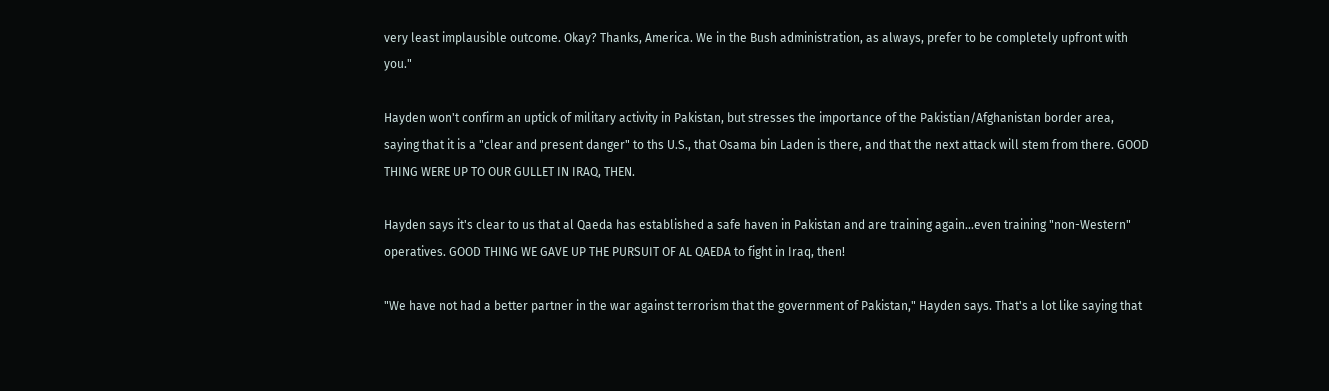very least implausible outcome. Okay? Thanks, America. We in the Bush administration, as always, prefer to be completely upfront with you."

Hayden won't confirm an uptick of military activity in Pakistan, but stresses the importance of the Pakistian/Afghanistan border area, saying that it is a "clear and present danger" to ths U.S., that Osama bin Laden is there, and that the next attack will stem from there. GOOD THING WERE UP TO OUR GULLET IN IRAQ, THEN.

Hayden says it's clear to us that al Qaeda has established a safe haven in Pakistan and are training again...even training "non-Western" operatives. GOOD THING WE GAVE UP THE PURSUIT OF AL QAEDA to fight in Iraq, then!

"We have not had a better partner in the war against terrorism that the government of Pakistan," Hayden says. That's a lot like saying that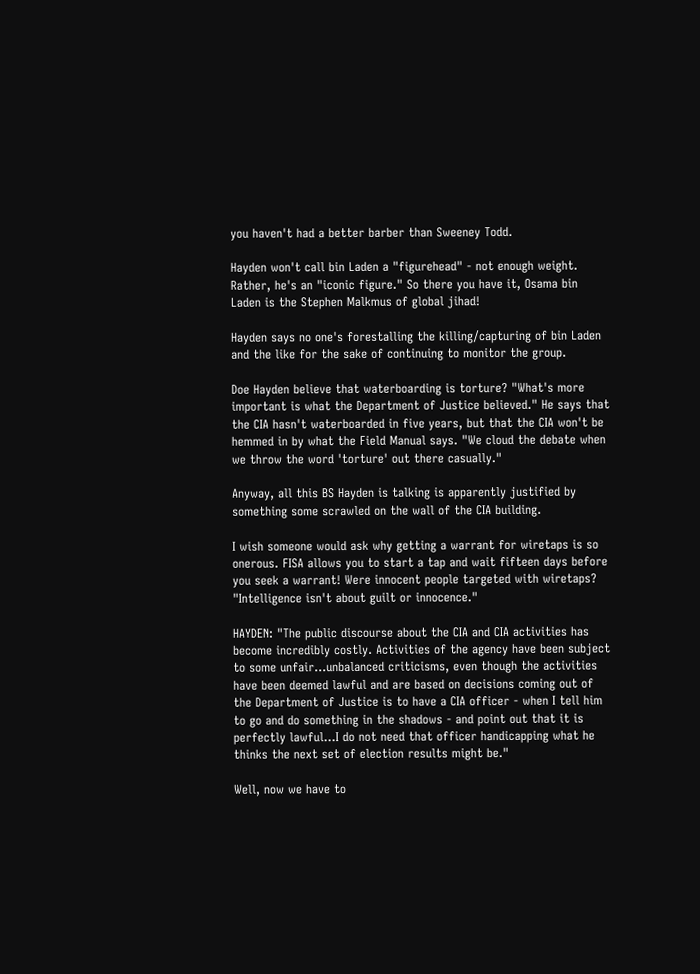you haven't had a better barber than Sweeney Todd.

Hayden won't call bin Laden a "figurehead" - not enough weight. Rather, he's an "iconic figure." So there you have it, Osama bin Laden is the Stephen Malkmus of global jihad!

Hayden says no one's forestalling the killing/capturing of bin Laden and the like for the sake of continuing to monitor the group.

Doe Hayden believe that waterboarding is torture? "What's more important is what the Department of Justice believed." He says that the CIA hasn't waterboarded in five years, but that the CIA won't be hemmed in by what the Field Manual says. "We cloud the debate when we throw the word 'torture' out there casually."

Anyway, all this BS Hayden is talking is apparently justified by something some scrawled on the wall of the CIA building.

I wish someone would ask why getting a warrant for wiretaps is so onerous. FISA allows you to start a tap and wait fifteen days before you seek a warrant! Were innocent people targeted with wiretaps? "Intelligence isn't about guilt or innocence."

HAYDEN: "The public discourse about the CIA and CIA activities has become incredibly costly. Activities of the agency have been subject to some unfair...unbalanced criticisms, even though the activities have been deemed lawful and are based on decisions coming out of the Department of Justice is to have a CIA officer - when I tell him to go and do something in the shadows - and point out that it is perfectly lawful...I do not need that officer handicapping what he thinks the next set of election results might be."

Well, now we have to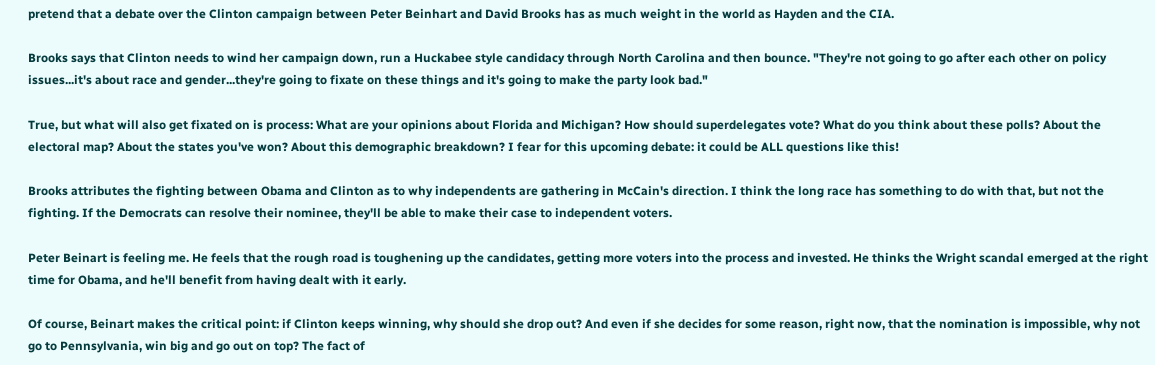pretend that a debate over the Clinton campaign between Peter Beinhart and David Brooks has as much weight in the world as Hayden and the CIA.

Brooks says that Clinton needs to wind her campaign down, run a Huckabee style candidacy through North Carolina and then bounce. "They're not going to go after each other on policy issues...it's about race and gender...they're going to fixate on these things and it's going to make the party look bad."

True, but what will also get fixated on is process: What are your opinions about Florida and Michigan? How should superdelegates vote? What do you think about these polls? About the electoral map? About the states you've won? About this demographic breakdown? I fear for this upcoming debate: it could be ALL questions like this!

Brooks attributes the fighting between Obama and Clinton as to why independents are gathering in McCain's direction. I think the long race has something to do with that, but not the fighting. If the Democrats can resolve their nominee, they'll be able to make their case to independent voters.

Peter Beinart is feeling me. He feels that the rough road is toughening up the candidates, getting more voters into the process and invested. He thinks the Wright scandal emerged at the right time for Obama, and he'll benefit from having dealt with it early.

Of course, Beinart makes the critical point: if Clinton keeps winning, why should she drop out? And even if she decides for some reason, right now, that the nomination is impossible, why not go to Pennsylvania, win big and go out on top? The fact of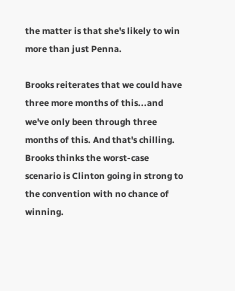the matter is that she's likely to win more than just Penna.

Brooks reiterates that we could have three more months of this...and we've only been through three months of this. And that's chilling. Brooks thinks the worst-case scenario is Clinton going in strong to the convention with no chance of winning.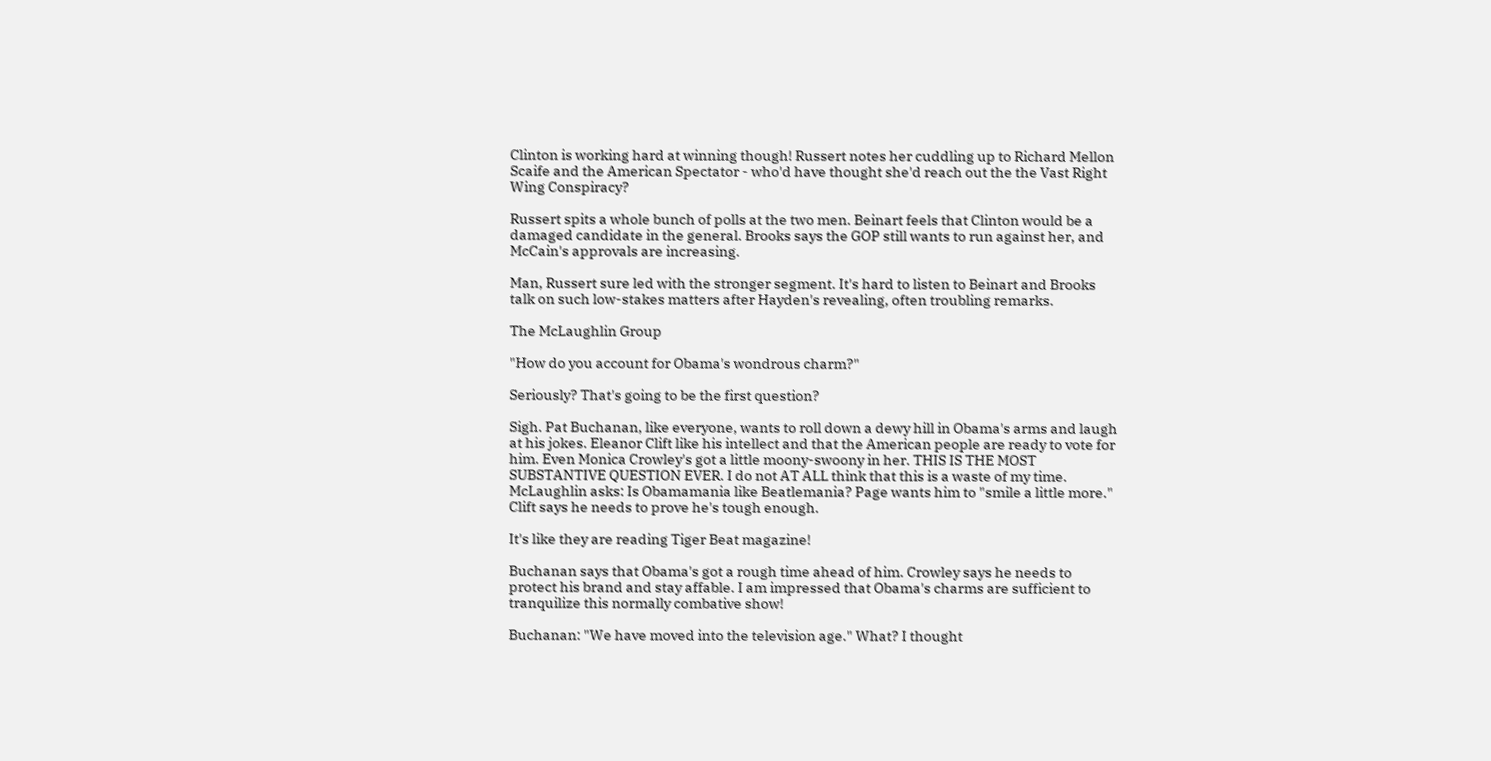Clinton is working hard at winning though! Russert notes her cuddling up to Richard Mellon Scaife and the American Spectator - who'd have thought she'd reach out the the Vast Right Wing Conspiracy?

Russert spits a whole bunch of polls at the two men. Beinart feels that Clinton would be a damaged candidate in the general. Brooks says the GOP still wants to run against her, and McCain's approvals are increasing.

Man, Russert sure led with the stronger segment. It's hard to listen to Beinart and Brooks talk on such low-stakes matters after Hayden's revealing, often troubling remarks.

The McLaughlin Group

"How do you account for Obama's wondrous charm?"

Seriously? That's going to be the first question?

Sigh. Pat Buchanan, like everyone, wants to roll down a dewy hill in Obama's arms and laugh at his jokes. Eleanor Clift like his intellect and that the American people are ready to vote for him. Even Monica Crowley's got a little moony-swoony in her. THIS IS THE MOST SUBSTANTIVE QUESTION EVER. I do not AT ALL think that this is a waste of my time. McLaughlin asks: Is Obamamania like Beatlemania? Page wants him to "smile a little more." Clift says he needs to prove he's tough enough.

It's like they are reading Tiger Beat magazine!

Buchanan says that Obama's got a rough time ahead of him. Crowley says he needs to protect his brand and stay affable. I am impressed that Obama's charms are sufficient to tranquilize this normally combative show!

Buchanan: "We have moved into the television age." What? I thought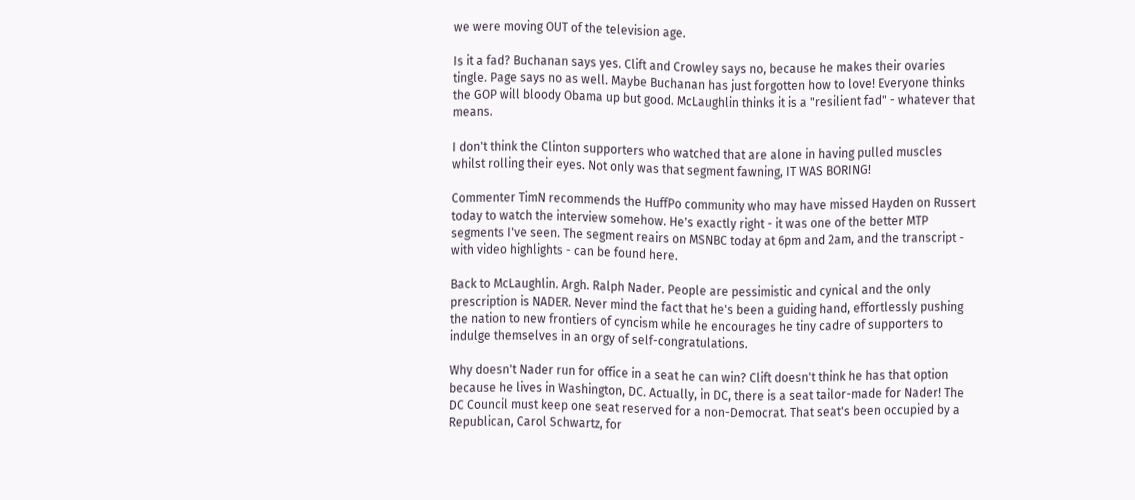we were moving OUT of the television age.

Is it a fad? Buchanan says yes. Clift and Crowley says no, because he makes their ovaries tingle. Page says no as well. Maybe Buchanan has just forgotten how to love! Everyone thinks the GOP will bloody Obama up but good. McLaughlin thinks it is a "resilient fad" - whatever that means.

I don't think the Clinton supporters who watched that are alone in having pulled muscles whilst rolling their eyes. Not only was that segment fawning, IT WAS BORING!

Commenter TimN recommends the HuffPo community who may have missed Hayden on Russert today to watch the interview somehow. He's exactly right - it was one of the better MTP segments I've seen. The segment reairs on MSNBC today at 6pm and 2am, and the transcript - with video highlights - can be found here.

Back to McLaughlin. Argh. Ralph Nader. People are pessimistic and cynical and the only prescription is NADER. Never mind the fact that he's been a guiding hand, effortlessly pushing the nation to new frontiers of cyncism while he encourages he tiny cadre of supporters to indulge themselves in an orgy of self-congratulations.

Why doesn't Nader run for office in a seat he can win? Clift doesn't think he has that option because he lives in Washington, DC. Actually, in DC, there is a seat tailor-made for Nader! The DC Council must keep one seat reserved for a non-Democrat. That seat's been occupied by a Republican, Carol Schwartz, for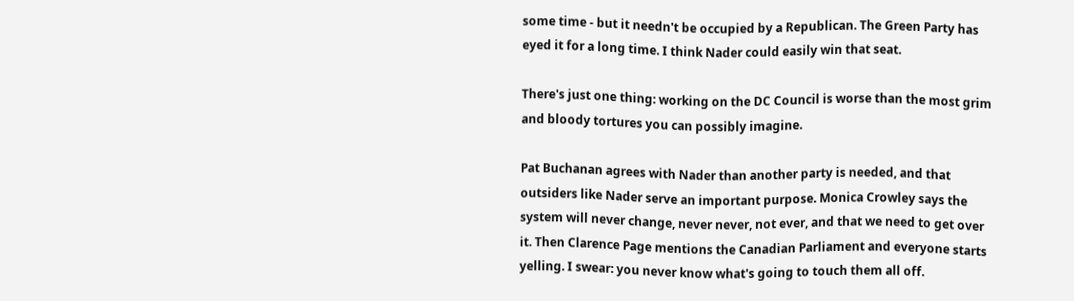some time - but it needn't be occupied by a Republican. The Green Party has eyed it for a long time. I think Nader could easily win that seat.

There's just one thing: working on the DC Council is worse than the most grim and bloody tortures you can possibly imagine.

Pat Buchanan agrees with Nader than another party is needed, and that outsiders like Nader serve an important purpose. Monica Crowley says the system will never change, never never, not ever, and that we need to get over it. Then Clarence Page mentions the Canadian Parliament and everyone starts yelling. I swear: you never know what's going to touch them all off.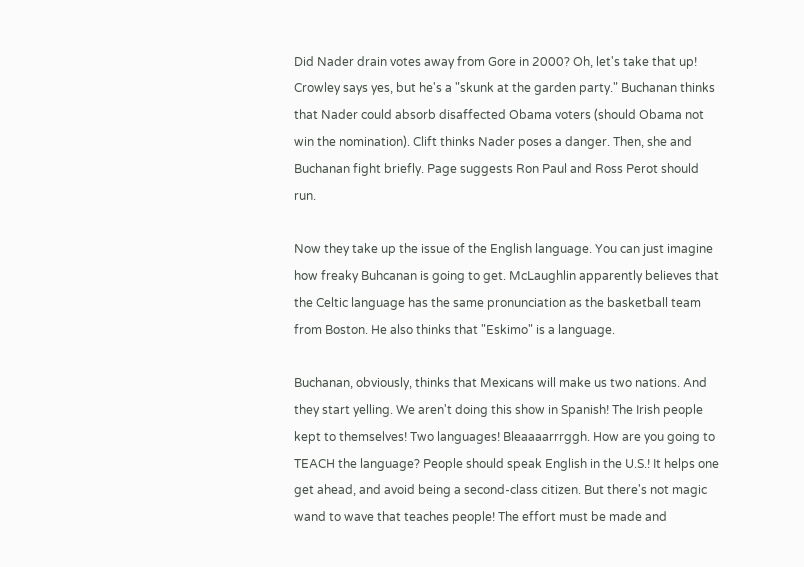Did Nader drain votes away from Gore in 2000? Oh, let's take that up! Crowley says yes, but he's a "skunk at the garden party." Buchanan thinks that Nader could absorb disaffected Obama voters (should Obama not win the nomination). Clift thinks Nader poses a danger. Then, she and Buchanan fight briefly. Page suggests Ron Paul and Ross Perot should run.

Now they take up the issue of the English language. You can just imagine how freaky Buhcanan is going to get. McLaughlin apparently believes that the Celtic language has the same pronunciation as the basketball team from Boston. He also thinks that "Eskimo" is a language.

Buchanan, obviously, thinks that Mexicans will make us two nations. And they start yelling. We aren't doing this show in Spanish! The Irish people kept to themselves! Two languages! Bleaaaarrrggh. How are you going to TEACH the language? People should speak English in the U.S.! It helps one get ahead, and avoid being a second-class citizen. But there's not magic wand to wave that teaches people! The effort must be made and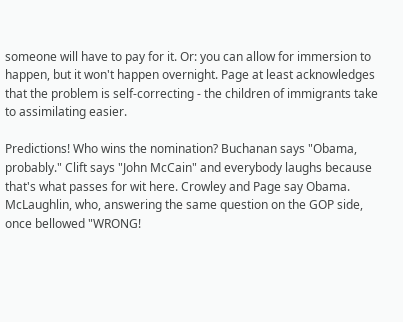someone will have to pay for it. Or: you can allow for immersion to happen, but it won't happen overnight. Page at least acknowledges that the problem is self-correcting - the children of immigrants take to assimilating easier.

Predictions! Who wins the nomination? Buchanan says "Obama, probably." Clift says "John McCain" and everybody laughs because that's what passes for wit here. Crowley and Page say Obama. McLaughlin, who, answering the same question on the GOP side, once bellowed "WRONG!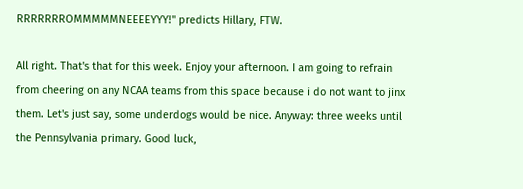RRRRRRROMMMMMNEEEEYYY!" predicts Hillary, FTW.

All right. That's that for this week. Enjoy your afternoon. I am going to refrain from cheering on any NCAA teams from this space because i do not want to jinx them. Let's just say, some underdogs would be nice. Anyway: three weeks until the Pennsylvania primary. Good luck,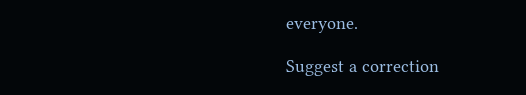everyone.

Suggest a correction